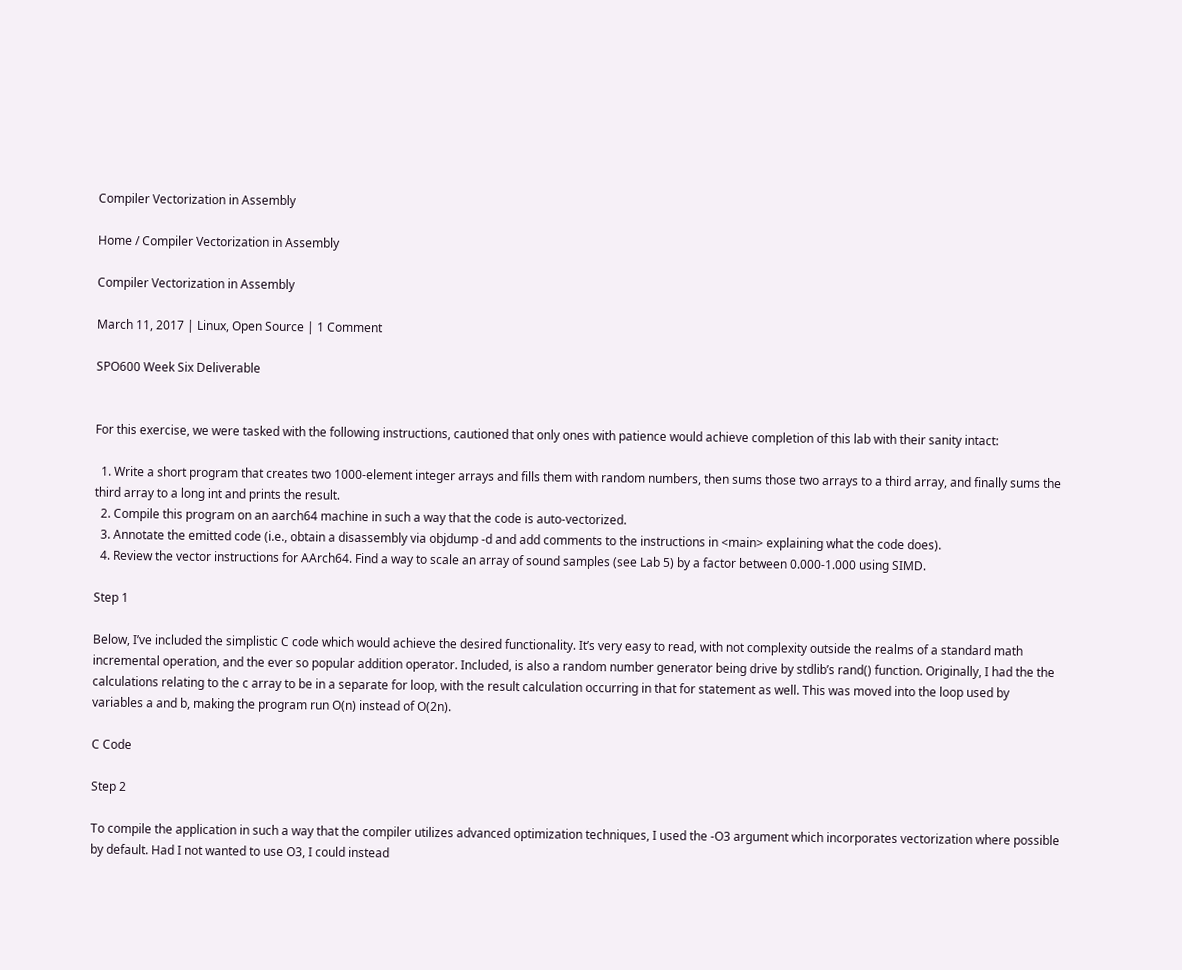Compiler Vectorization in Assembly

Home / Compiler Vectorization in Assembly

Compiler Vectorization in Assembly

March 11, 2017 | Linux, Open Source | 1 Comment

SPO600 Week Six Deliverable


For this exercise, we were tasked with the following instructions, cautioned that only ones with patience would achieve completion of this lab with their sanity intact:

  1. Write a short program that creates two 1000-element integer arrays and fills them with random numbers, then sums those two arrays to a third array, and finally sums the third array to a long int and prints the result.
  2. Compile this program on an aarch64 machine in such a way that the code is auto-vectorized.
  3. Annotate the emitted code (i.e., obtain a disassembly via objdump -d and add comments to the instructions in <main> explaining what the code does).
  4. Review the vector instructions for AArch64. Find a way to scale an array of sound samples (see Lab 5) by a factor between 0.000-1.000 using SIMD.

Step 1

Below, I’ve included the simplistic C code which would achieve the desired functionality. It’s very easy to read, with not complexity outside the realms of a standard math incremental operation, and the ever so popular addition operator. Included, is also a random number generator being drive by stdlib’s rand() function. Originally, I had the the calculations relating to the c array to be in a separate for loop, with the result calculation occurring in that for statement as well. This was moved into the loop used by variables a and b, making the program run O(n) instead of O(2n).

C Code

Step 2

To compile the application in such a way that the compiler utilizes advanced optimization techniques, I used the -O3 argument which incorporates vectorization where possible by default. Had I not wanted to use O3, I could instead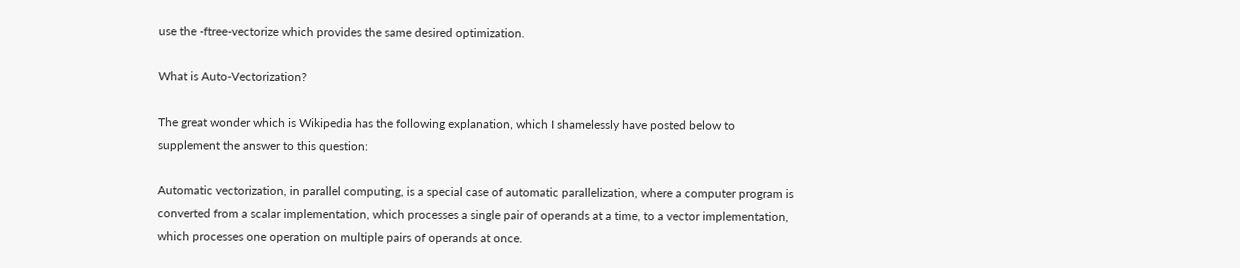use the -ftree-vectorize which provides the same desired optimization.

What is Auto-Vectorization?

The great wonder which is Wikipedia has the following explanation, which I shamelessly have posted below to supplement the answer to this question:

Automatic vectorization, in parallel computing, is a special case of automatic parallelization, where a computer program is converted from a scalar implementation, which processes a single pair of operands at a time, to a vector implementation, which processes one operation on multiple pairs of operands at once.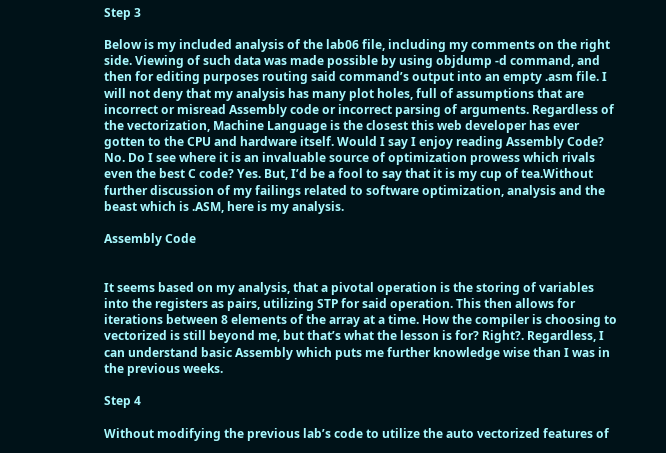Step 3

Below is my included analysis of the lab06 file, including my comments on the right side. Viewing of such data was made possible by using objdump -d command, and then for editing purposes routing said command’s output into an empty .asm file. I will not deny that my analysis has many plot holes, full of assumptions that are incorrect or misread Assembly code or incorrect parsing of arguments. Regardless of the vectorization, Machine Language is the closest this web developer has ever gotten to the CPU and hardware itself. Would I say I enjoy reading Assembly Code? No. Do I see where it is an invaluable source of optimization prowess which rivals even the best C code? Yes. But, I’d be a fool to say that it is my cup of tea.Without further discussion of my failings related to software optimization, analysis and the beast which is .ASM, here is my analysis.

Assembly Code


It seems based on my analysis, that a pivotal operation is the storing of variables into the registers as pairs, utilizing STP for said operation. This then allows for iterations between 8 elements of the array at a time. How the compiler is choosing to vectorized is still beyond me, but that’s what the lesson is for? Right?. Regardless, I can understand basic Assembly which puts me further knowledge wise than I was in the previous weeks.

Step 4

Without modifying the previous lab’s code to utilize the auto vectorized features of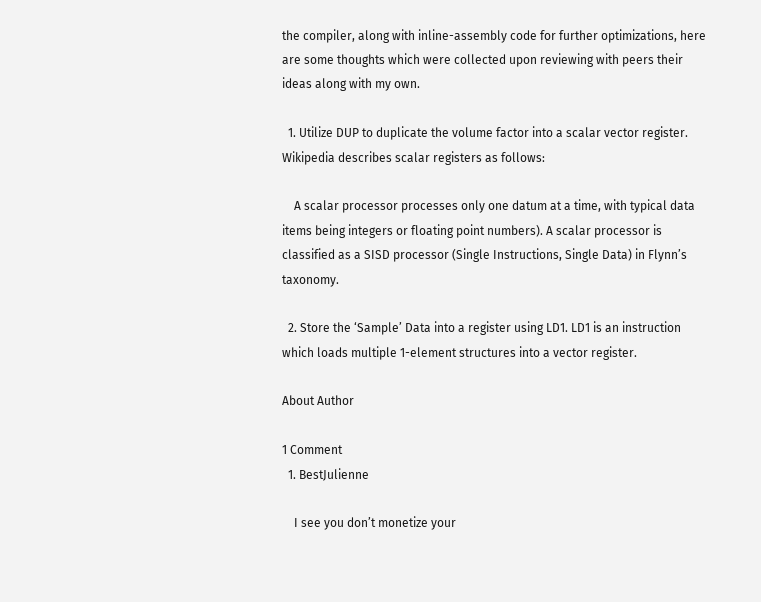the compiler, along with inline-assembly code for further optimizations, here are some thoughts which were collected upon reviewing with peers their ideas along with my own.

  1. Utilize DUP to duplicate the volume factor into a scalar vector register. Wikipedia describes scalar registers as follows:

    A scalar processor processes only one datum at a time, with typical data items being integers or floating point numbers). A scalar processor is classified as a SISD processor (Single Instructions, Single Data) in Flynn’s taxonomy.

  2. Store the ‘Sample’ Data into a register using LD1. LD1 is an instruction which loads multiple 1-element structures into a vector register.

About Author

1 Comment
  1. BestJulienne

    I see you don’t monetize your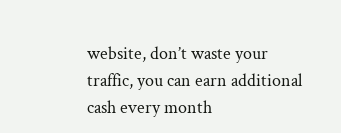website, don’t waste your traffic, you can earn additional cash every month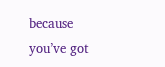because you’ve got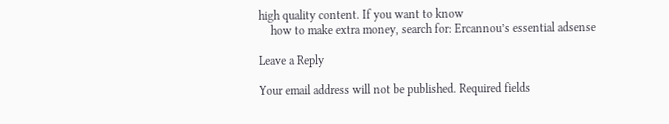high quality content. If you want to know
    how to make extra money, search for: Ercannou’s essential adsense

Leave a Reply

Your email address will not be published. Required fields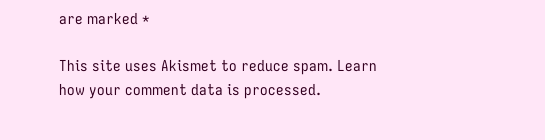are marked *

This site uses Akismet to reduce spam. Learn how your comment data is processed.